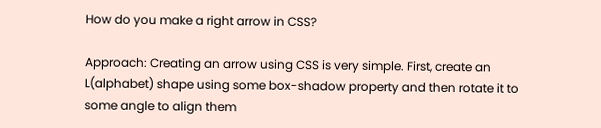How do you make a right arrow in CSS?

Approach: Creating an arrow using CSS is very simple. First, create an L(alphabet) shape using some box-shadow property and then rotate it to some angle to align them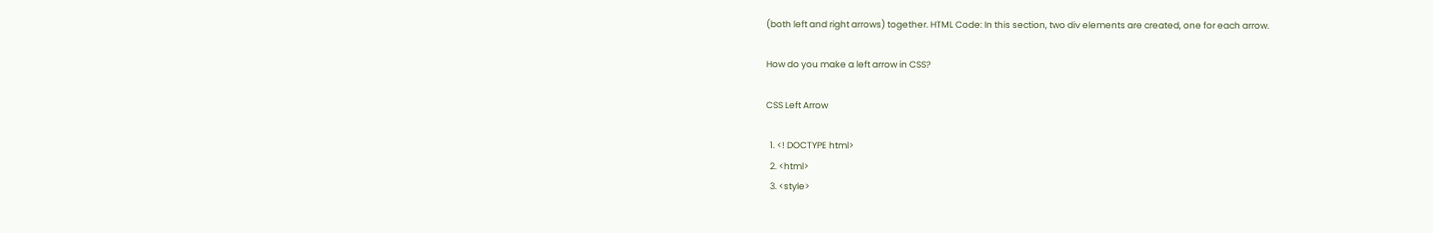(both left and right arrows) together. HTML Code: In this section, two div elements are created, one for each arrow.

How do you make a left arrow in CSS?

CSS Left Arrow

  1. <! DOCTYPE html>
  2. <html>
  3. <style>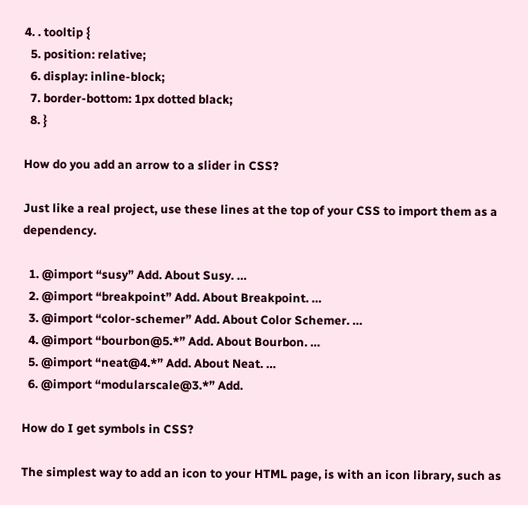4. . tooltip {
  5. position: relative;
  6. display: inline-block;
  7. border-bottom: 1px dotted black;
  8. }

How do you add an arrow to a slider in CSS?

Just like a real project, use these lines at the top of your CSS to import them as a dependency.

  1. @import “susy” Add. About Susy. …
  2. @import “breakpoint” Add. About Breakpoint. …
  3. @import “color-schemer” Add. About Color Schemer. …
  4. @import “bourbon@5.*” Add. About Bourbon. …
  5. @import “neat@4.*” Add. About Neat. …
  6. @import “modularscale@3.*” Add.

How do I get symbols in CSS?

The simplest way to add an icon to your HTML page, is with an icon library, such as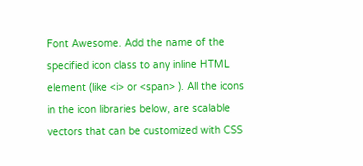Font Awesome. Add the name of the specified icon class to any inline HTML element (like <i> or <span> ). All the icons in the icon libraries below, are scalable vectors that can be customized with CSS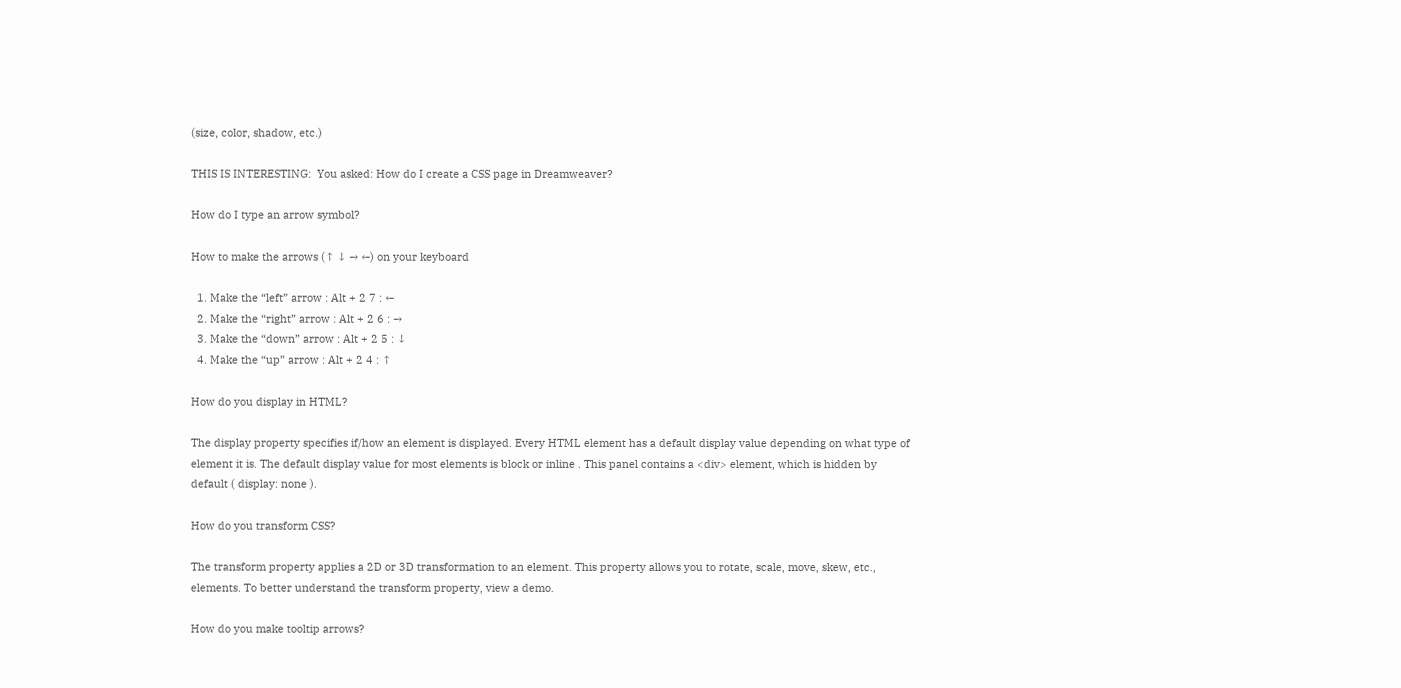(size, color, shadow, etc.)

THIS IS INTERESTING:  You asked: How do I create a CSS page in Dreamweaver?

How do I type an arrow symbol?

How to make the arrows (↑ ↓ → ←) on your keyboard

  1. Make the “left” arrow : Alt + 2 7 : ←
  2. Make the “right” arrow : Alt + 2 6 : →
  3. Make the “down” arrow : Alt + 2 5 : ↓
  4. Make the “up” arrow : Alt + 2 4 : ↑

How do you display in HTML?

The display property specifies if/how an element is displayed. Every HTML element has a default display value depending on what type of element it is. The default display value for most elements is block or inline . This panel contains a <div> element, which is hidden by default ( display: none ).

How do you transform CSS?

The transform property applies a 2D or 3D transformation to an element. This property allows you to rotate, scale, move, skew, etc., elements. To better understand the transform property, view a demo.

How do you make tooltip arrows?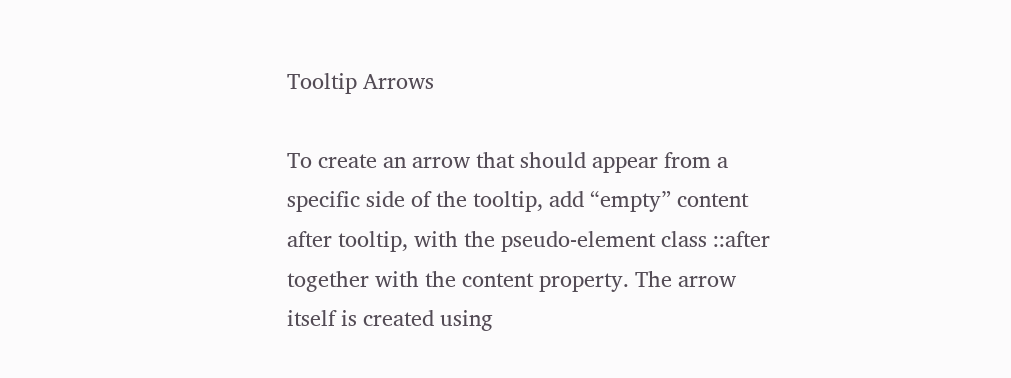Tooltip Arrows

To create an arrow that should appear from a specific side of the tooltip, add “empty” content after tooltip, with the pseudo-element class ::after together with the content property. The arrow itself is created using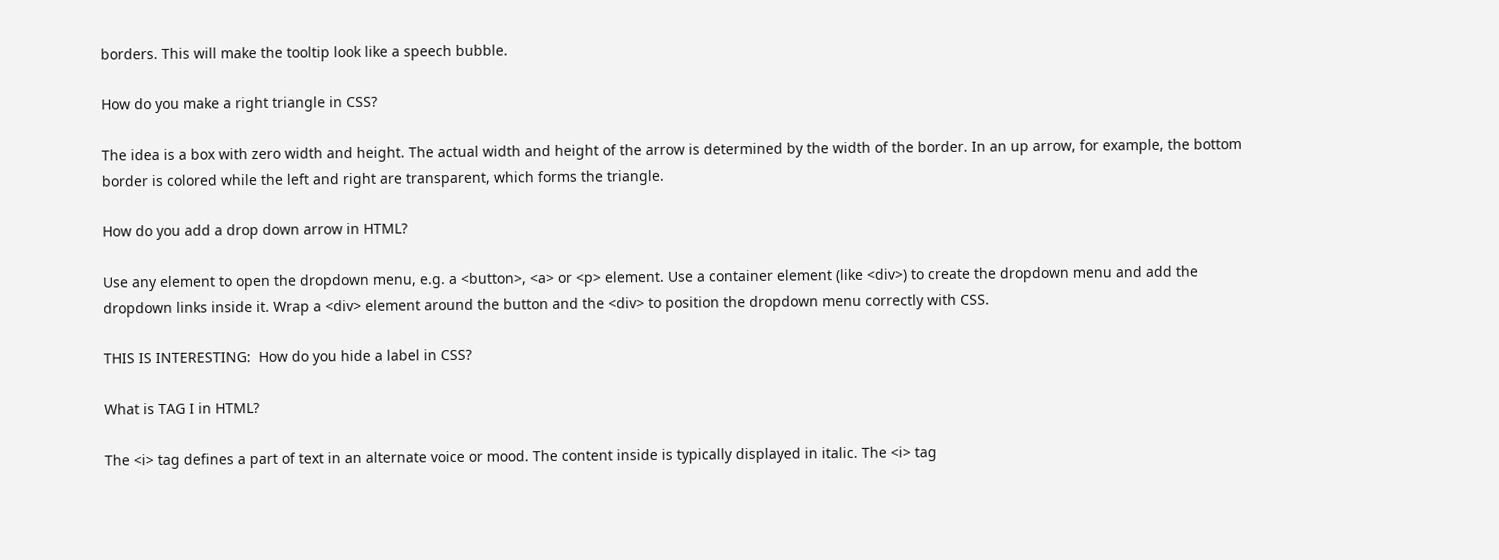borders. This will make the tooltip look like a speech bubble.

How do you make a right triangle in CSS?

The idea is a box with zero width and height. The actual width and height of the arrow is determined by the width of the border. In an up arrow, for example, the bottom border is colored while the left and right are transparent, which forms the triangle.

How do you add a drop down arrow in HTML?

Use any element to open the dropdown menu, e.g. a <button>, <a> or <p> element. Use a container element (like <div>) to create the dropdown menu and add the dropdown links inside it. Wrap a <div> element around the button and the <div> to position the dropdown menu correctly with CSS.

THIS IS INTERESTING:  How do you hide a label in CSS?

What is TAG I in HTML?

The <i> tag defines a part of text in an alternate voice or mood. The content inside is typically displayed in italic. The <i> tag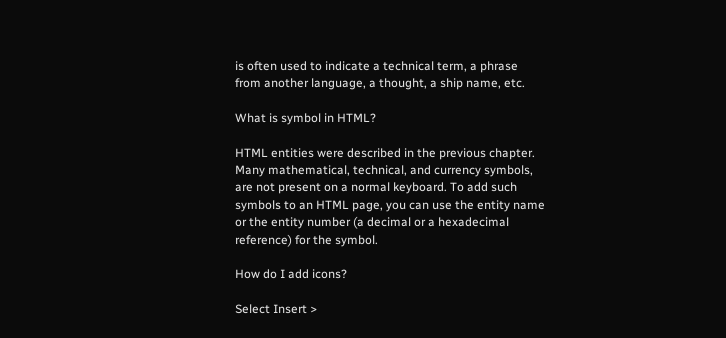is often used to indicate a technical term, a phrase from another language, a thought, a ship name, etc.

What is symbol in HTML?

HTML entities were described in the previous chapter. Many mathematical, technical, and currency symbols, are not present on a normal keyboard. To add such symbols to an HTML page, you can use the entity name or the entity number (a decimal or a hexadecimal reference) for the symbol.

How do I add icons?

Select Insert >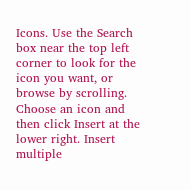Icons. Use the Search box near the top left corner to look for the icon you want, or browse by scrolling. Choose an icon and then click Insert at the lower right. Insert multiple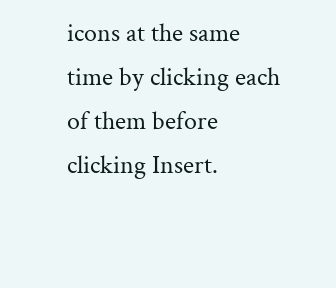icons at the same time by clicking each of them before clicking Insert.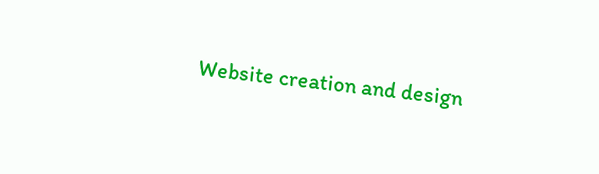Website creation and design